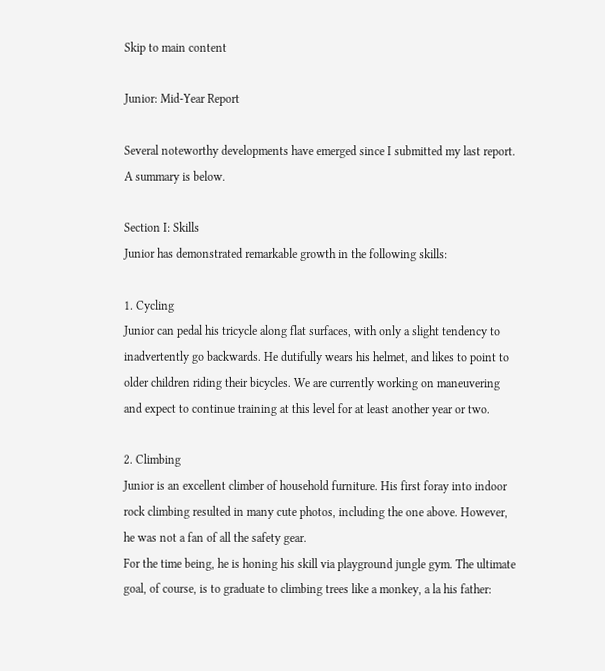Skip to main content

Junior: Mid-Year Report

Several noteworthy developments have emerged since I submitted my last report. A summary is below.

Section I: Skills
Junior has demonstrated remarkable growth in the following skills:

1. Cycling
Junior can pedal his tricycle along flat surfaces, with only a slight tendency to inadvertently go backwards. He dutifully wears his helmet, and likes to point to older children riding their bicycles. We are currently working on maneuvering and expect to continue training at this level for at least another year or two.

2. Climbing
Junior is an excellent climber of household furniture. His first foray into indoor rock climbing resulted in many cute photos, including the one above. However, he was not a fan of all the safety gear.
For the time being, he is honing his skill via playground jungle gym. The ultimate goal, of course, is to graduate to climbing trees like a monkey, a la his father: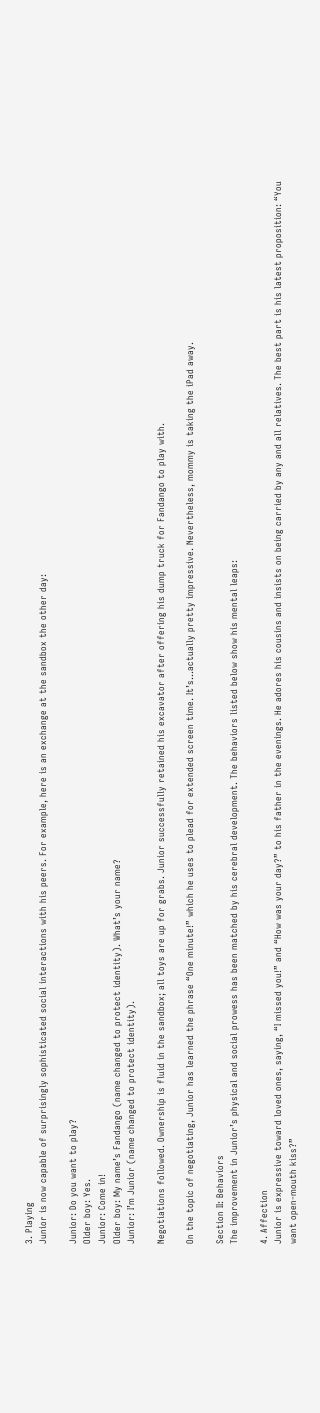3. Playing
Junior is now capable of surprisingly sophisticated social interactions with his peers. For example, here is an exchange at the sandbox the other day:

Junior: Do you want to play?
Older boy: Yes.
Junior: Come in!
Older boy: My name’s Fandango (name changed to protect identity). What’s your name?
Junior: I’m Junior (name changed to protect identity).

Negotiations followed. Ownership is fluid in the sandbox; all toys are up for grabs. Junior successfully retained his excavator after offering his dump truck for Fandango to play with.

On the topic of negotiating, Junior has learned the phrase “One minute!” which he uses to plead for extended screen time. It’s…actually pretty impressive. Nevertheless, mommy is taking the iPad away.

Section II: Behaviors
The improvement in Junior’s physical and social prowess has been matched by his cerebral development. The behaviors listed below show his mental leaps:

4. Affection
Junior is expressive toward loved ones, saying, “I missed you!” and “How was your day?” to his father in the evenings. He adores his cousins and insists on being carried by any and all relatives. The best part is his latest proposition: “You want open-mouth kiss?”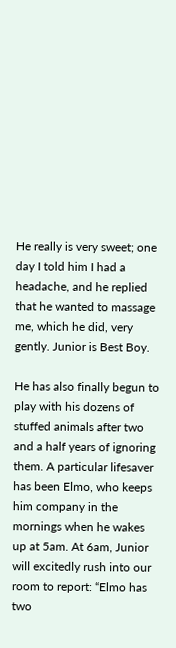He really is very sweet; one day I told him I had a headache, and he replied that he wanted to massage me, which he did, very gently. Junior is Best Boy.

He has also finally begun to play with his dozens of stuffed animals after two and a half years of ignoring them. A particular lifesaver has been Elmo, who keeps him company in the mornings when he wakes up at 5am. At 6am, Junior will excitedly rush into our room to report: “Elmo has two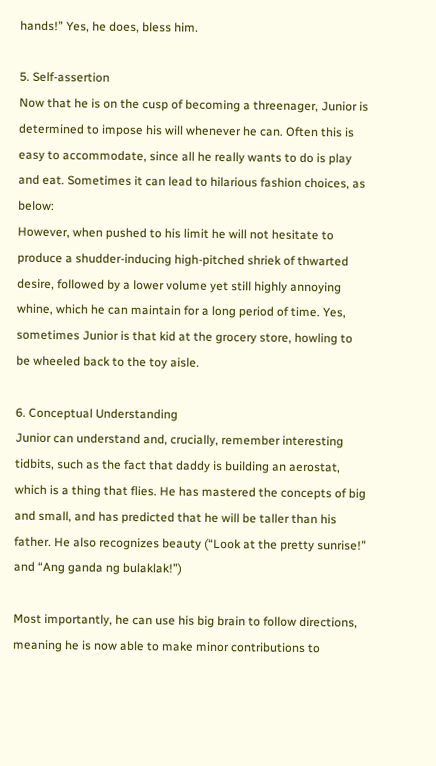hands!” Yes, he does, bless him.

5. Self-assertion
Now that he is on the cusp of becoming a threenager, Junior is determined to impose his will whenever he can. Often this is easy to accommodate, since all he really wants to do is play and eat. Sometimes it can lead to hilarious fashion choices, as below:
However, when pushed to his limit he will not hesitate to produce a shudder-inducing high-pitched shriek of thwarted desire, followed by a lower volume yet still highly annoying whine, which he can maintain for a long period of time. Yes, sometimes Junior is that kid at the grocery store, howling to be wheeled back to the toy aisle.

6. Conceptual Understanding
Junior can understand and, crucially, remember interesting tidbits, such as the fact that daddy is building an aerostat, which is a thing that flies. He has mastered the concepts of big and small, and has predicted that he will be taller than his father. He also recognizes beauty (“Look at the pretty sunrise!” and “Ang ganda ng bulaklak!”)

Most importantly, he can use his big brain to follow directions, meaning he is now able to make minor contributions to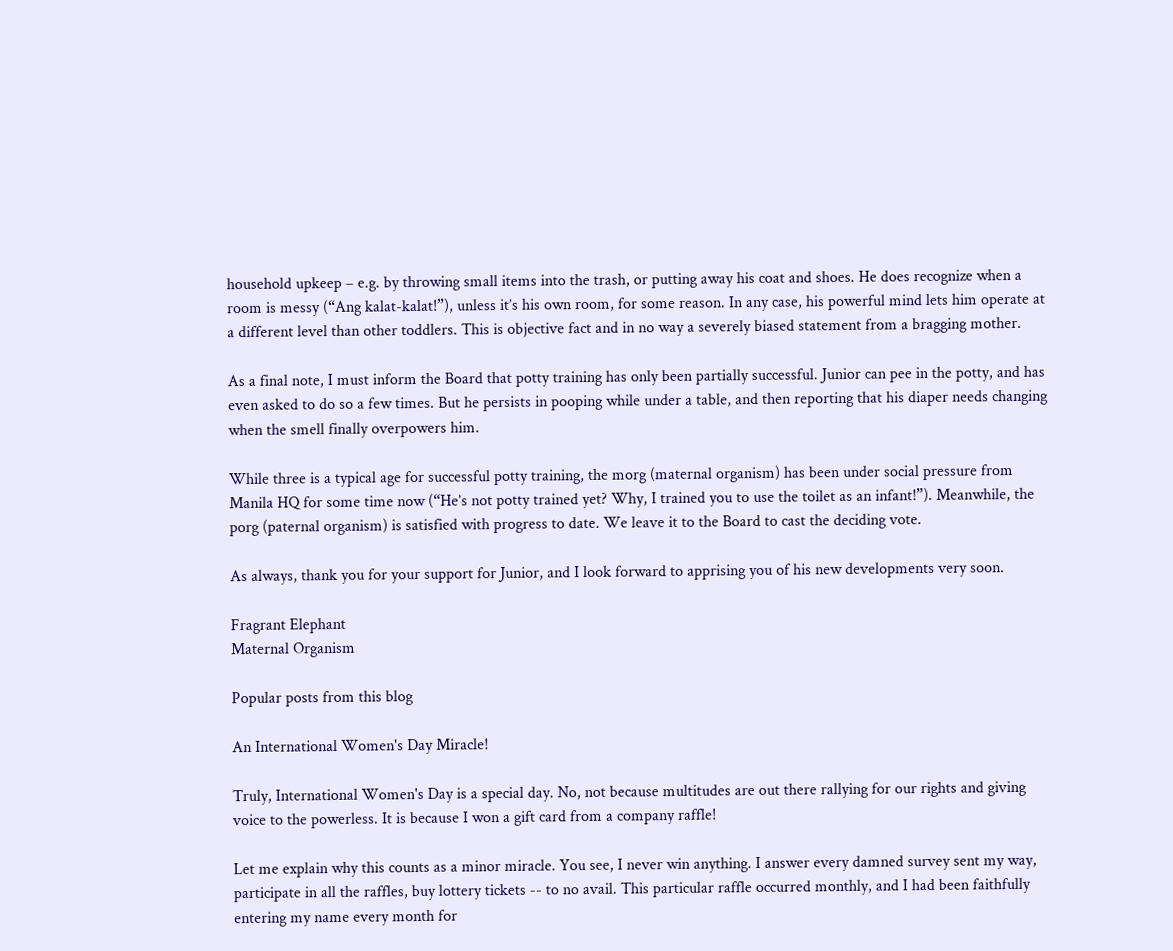household upkeep – e.g. by throwing small items into the trash, or putting away his coat and shoes. He does recognize when a room is messy (“Ang kalat-kalat!”), unless it’s his own room, for some reason. In any case, his powerful mind lets him operate at a different level than other toddlers. This is objective fact and in no way a severely biased statement from a bragging mother.

As a final note, I must inform the Board that potty training has only been partially successful. Junior can pee in the potty, and has even asked to do so a few times. But he persists in pooping while under a table, and then reporting that his diaper needs changing when the smell finally overpowers him.

While three is a typical age for successful potty training, the morg (maternal organism) has been under social pressure from Manila HQ for some time now (“He’s not potty trained yet? Why, I trained you to use the toilet as an infant!”). Meanwhile, the porg (paternal organism) is satisfied with progress to date. We leave it to the Board to cast the deciding vote.

As always, thank you for your support for Junior, and I look forward to apprising you of his new developments very soon.

Fragrant Elephant
Maternal Organism

Popular posts from this blog

An International Women's Day Miracle!

Truly, International Women's Day is a special day. No, not because multitudes are out there rallying for our rights and giving voice to the powerless. It is because I won a gift card from a company raffle!

Let me explain why this counts as a minor miracle. You see, I never win anything. I answer every damned survey sent my way, participate in all the raffles, buy lottery tickets -- to no avail. This particular raffle occurred monthly, and I had been faithfully entering my name every month for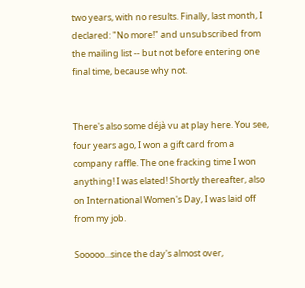two years, with no results. Finally, last month, I declared: "No more!" and unsubscribed from the mailing list -- but not before entering one final time, because why not.


There's also some déjà vu at play here. You see, four years ago, I won a gift card from a company raffle. The one fracking time I won anything! I was elated! Shortly thereafter, also on International Women's Day, I was laid off from my job.

Sooooo...since the day's almost over,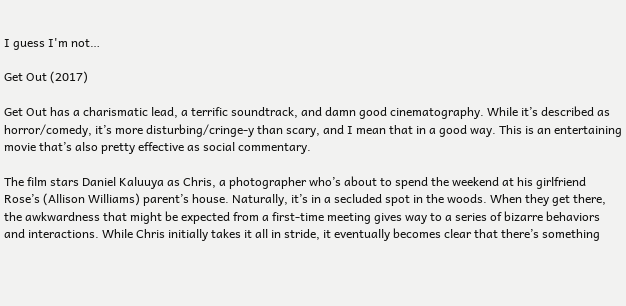I guess I'm not…

Get Out (2017)

Get Out has a charismatic lead, a terrific soundtrack, and damn good cinematography. While it’s described as horror/comedy, it’s more disturbing/cringe-y than scary, and I mean that in a good way. This is an entertaining movie that’s also pretty effective as social commentary.

The film stars Daniel Kaluuya as Chris, a photographer who’s about to spend the weekend at his girlfriend Rose’s (Allison Williams) parent’s house. Naturally, it’s in a secluded spot in the woods. When they get there, the awkwardness that might be expected from a first-time meeting gives way to a series of bizarre behaviors and interactions. While Chris initially takes it all in stride, it eventually becomes clear that there’s something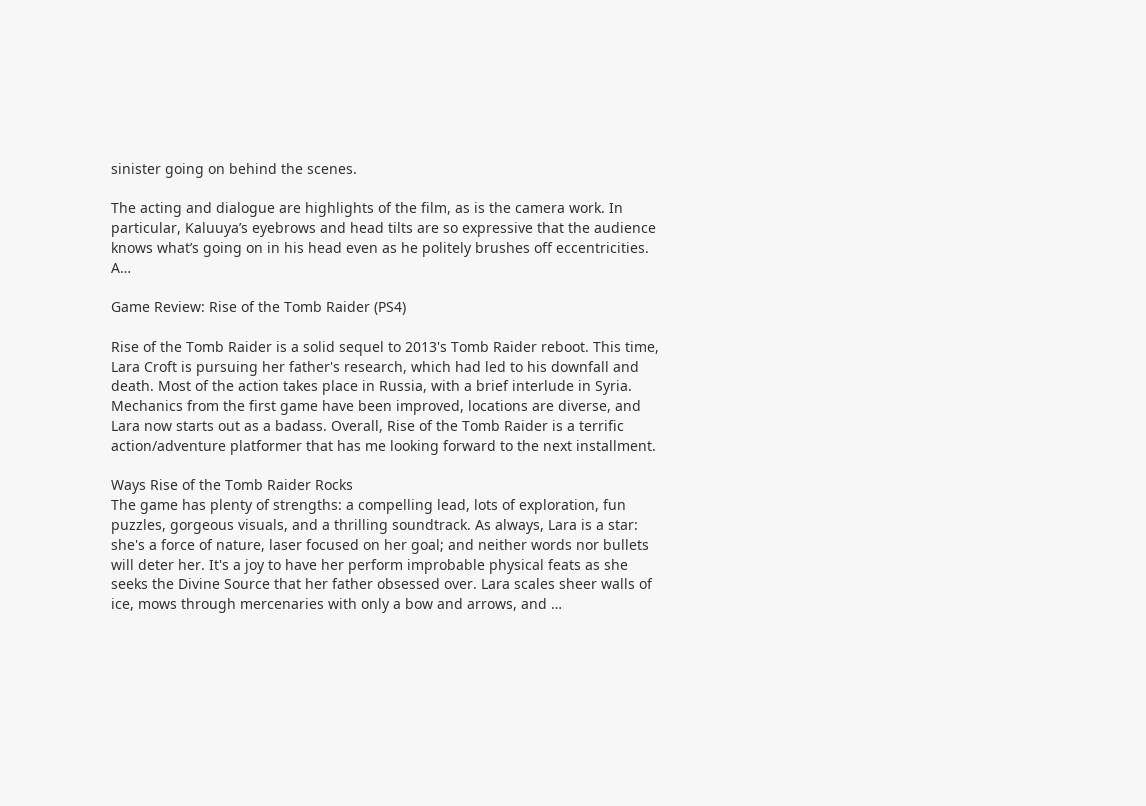sinister going on behind the scenes.

The acting and dialogue are highlights of the film, as is the camera work. In particular, Kaluuya’s eyebrows and head tilts are so expressive that the audience knows what’s going on in his head even as he politely brushes off eccentricities. A…

Game Review: Rise of the Tomb Raider (PS4)

Rise of the Tomb Raider is a solid sequel to 2013's Tomb Raider reboot. This time, Lara Croft is pursuing her father's research, which had led to his downfall and death. Most of the action takes place in Russia, with a brief interlude in Syria. Mechanics from the first game have been improved, locations are diverse, and Lara now starts out as a badass. Overall, Rise of the Tomb Raider is a terrific action/adventure platformer that has me looking forward to the next installment.

Ways Rise of the Tomb Raider Rocks
The game has plenty of strengths: a compelling lead, lots of exploration, fun puzzles, gorgeous visuals, and a thrilling soundtrack. As always, Lara is a star: she's a force of nature, laser focused on her goal; and neither words nor bullets will deter her. It's a joy to have her perform improbable physical feats as she seeks the Divine Source that her father obsessed over. Lara scales sheer walls of ice, mows through mercenaries with only a bow and arrows, and …